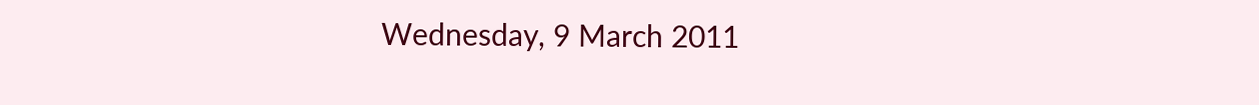Wednesday, 9 March 2011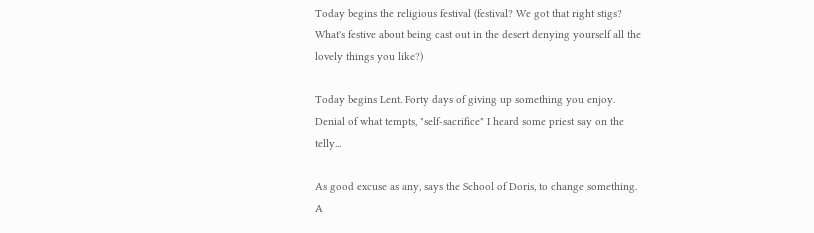Today begins the religious festival (festival? We got that right stigs? What's festive about being cast out in the desert denying yourself all the lovely things you like?)

Today begins Lent. Forty days of giving up something you enjoy. Denial of what tempts, "self-sacrifice" I heard some priest say on the telly...

As good excuse as any, says the School of Doris, to change something. A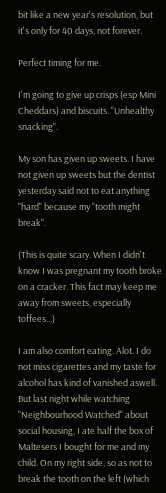bit like a new year's resolution, but it's only for 40 days, not forever.

Perfect timing for me.

I'm going to give up crisps (esp Mini Cheddars) and biscuits. "Unhealthy snacking".

My son has given up sweets. I have not given up sweets but the dentist yesterday said not to eat anything "hard" because my "tooth might break".

(This is quite scary. When I didn't know I was pregnant my tooth broke on a cracker. This fact may keep me away from sweets, especially toffees...)

I am also comfort eating. Alot. I do not miss cigarettes and my taste for alcohol has kind of vanished aswell. But last night while watching "Neighbourhood Watched" about social housing, I ate half the box of Maltesers I bought for me and my child. On my right side, so as not to break the tooth on the left (which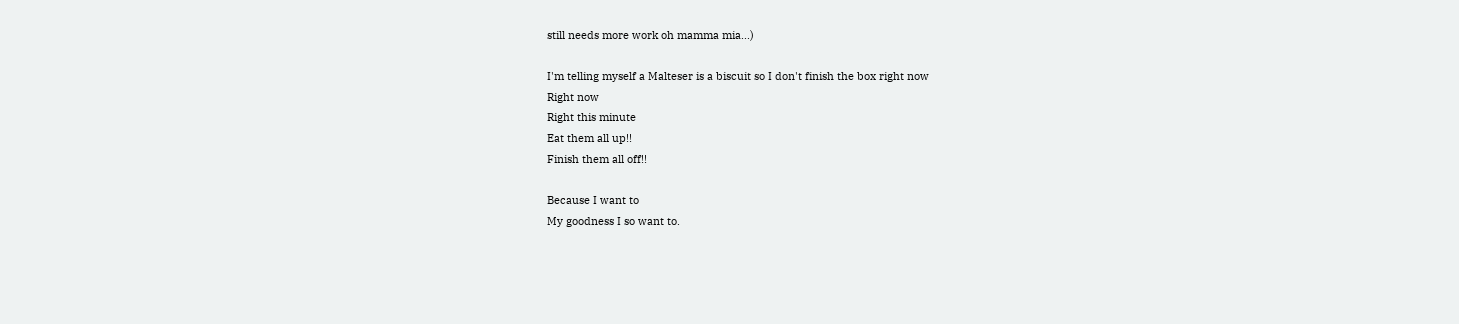still needs more work oh mamma mia...)

I'm telling myself a Malteser is a biscuit so I don't finish the box right now
Right now
Right this minute
Eat them all up!!
Finish them all off!!

Because I want to
My goodness I so want to.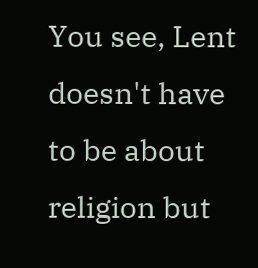You see, Lent doesn't have to be about religion but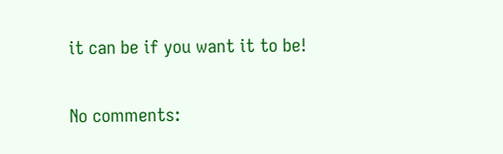it can be if you want it to be!

No comments: